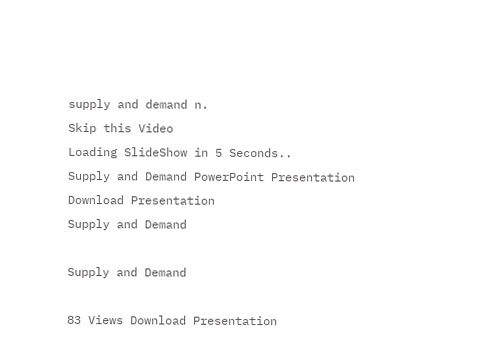supply and demand n.
Skip this Video
Loading SlideShow in 5 Seconds..
Supply and Demand PowerPoint Presentation
Download Presentation
Supply and Demand

Supply and Demand

83 Views Download Presentation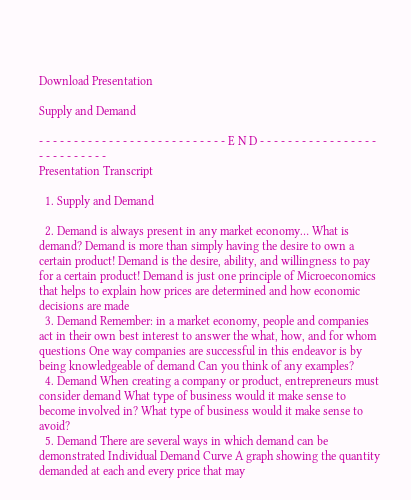Download Presentation

Supply and Demand

- - - - - - - - - - - - - - - - - - - - - - - - - - - E N D - - - - - - - - - - - - - - - - - - - - - - - - - - -
Presentation Transcript

  1. Supply and Demand

  2. Demand is always present in any market economy… What is demand? Demand is more than simply having the desire to own a certain product! Demand is the desire, ability, and willingness to pay for a certain product! Demand is just one principle of Microeconomics that helps to explain how prices are determined and how economic decisions are made
  3. Demand Remember: in a market economy, people and companies act in their own best interest to answer the what, how, and for whom questions One way companies are successful in this endeavor is by being knowledgeable of demand Can you think of any examples?
  4. Demand When creating a company or product, entrepreneurs must consider demand What type of business would it make sense to become involved in? What type of business would it make sense to avoid?
  5. Demand There are several ways in which demand can be demonstrated Individual Demand Curve A graph showing the quantity demanded at each and every price that may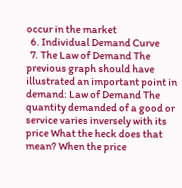occur in the market
  6. Individual Demand Curve
  7. The Law of Demand The previous graph should have illustrated an important point in demand: Law of Demand The quantity demanded of a good or service varies inversely with its price What the heck does that mean? When the price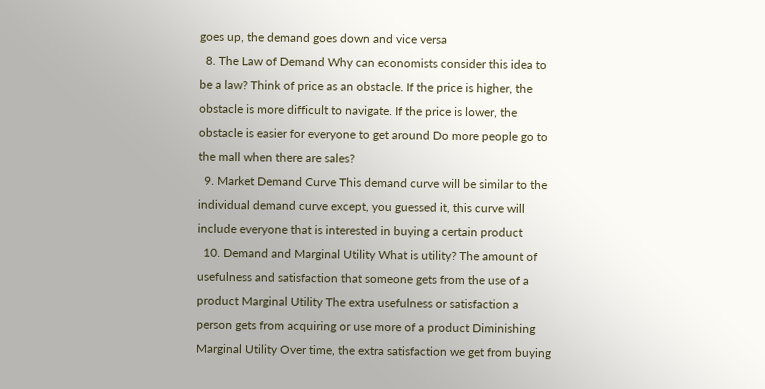goes up, the demand goes down and vice versa
  8. The Law of Demand Why can economists consider this idea to be a law? Think of price as an obstacle. If the price is higher, the obstacle is more difficult to navigate. If the price is lower, the obstacle is easier for everyone to get around Do more people go to the mall when there are sales?
  9. Market Demand Curve This demand curve will be similar to the individual demand curve except, you guessed it, this curve will include everyone that is interested in buying a certain product
  10. Demand and Marginal Utility What is utility? The amount of usefulness and satisfaction that someone gets from the use of a product Marginal Utility The extra usefulness or satisfaction a person gets from acquiring or use more of a product Diminishing Marginal Utility Over time, the extra satisfaction we get from buying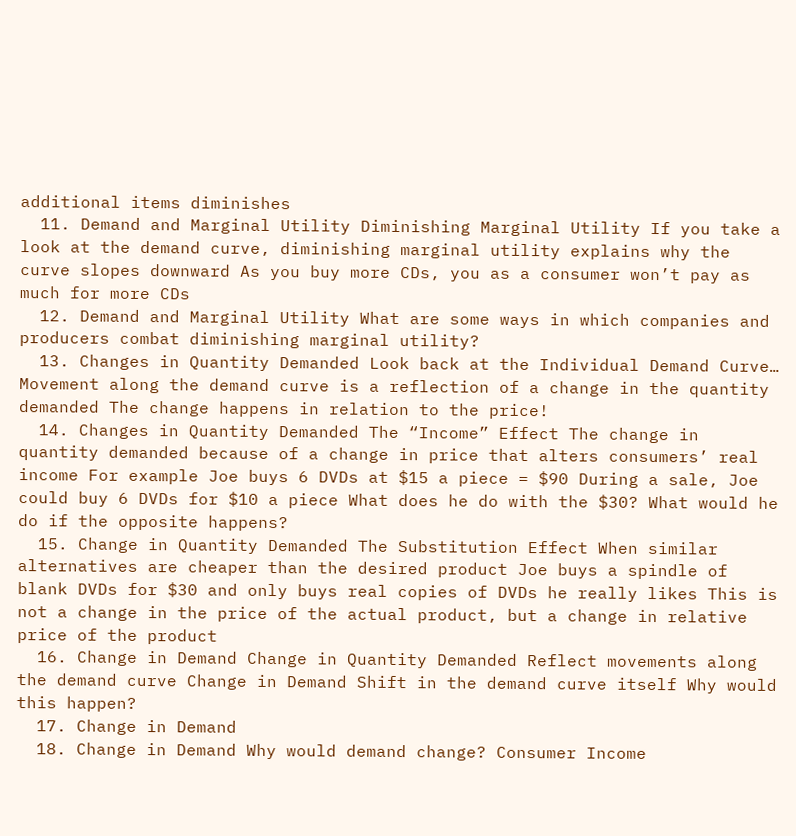additional items diminishes
  11. Demand and Marginal Utility Diminishing Marginal Utility If you take a look at the demand curve, diminishing marginal utility explains why the curve slopes downward As you buy more CDs, you as a consumer won’t pay as much for more CDs
  12. Demand and Marginal Utility What are some ways in which companies and producers combat diminishing marginal utility?
  13. Changes in Quantity Demanded Look back at the Individual Demand Curve… Movement along the demand curve is a reflection of a change in the quantity demanded The change happens in relation to the price!
  14. Changes in Quantity Demanded The “Income” Effect The change in quantity demanded because of a change in price that alters consumers’ real income For example Joe buys 6 DVDs at $15 a piece = $90 During a sale, Joe could buy 6 DVDs for $10 a piece What does he do with the $30? What would he do if the opposite happens?
  15. Change in Quantity Demanded The Substitution Effect When similar alternatives are cheaper than the desired product Joe buys a spindle of blank DVDs for $30 and only buys real copies of DVDs he really likes This is not a change in the price of the actual product, but a change in relative price of the product
  16. Change in Demand Change in Quantity Demanded Reflect movements along the demand curve Change in Demand Shift in the demand curve itself Why would this happen?
  17. Change in Demand
  18. Change in Demand Why would demand change? Consumer Income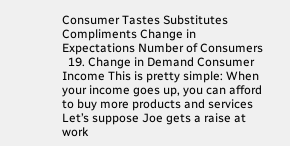Consumer Tastes Substitutes Compliments Change in Expectations Number of Consumers
  19. Change in Demand Consumer Income This is pretty simple: When your income goes up, you can afford to buy more products and services Let’s suppose Joe gets a raise at work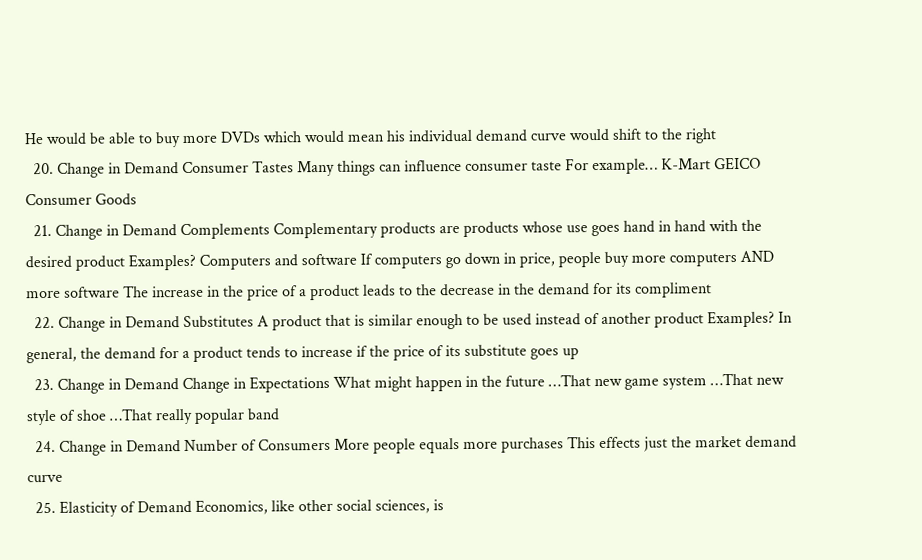He would be able to buy more DVDs which would mean his individual demand curve would shift to the right
  20. Change in Demand Consumer Tastes Many things can influence consumer taste For example… K-Mart GEICO Consumer Goods
  21. Change in Demand Complements Complementary products are products whose use goes hand in hand with the desired product Examples? Computers and software If computers go down in price, people buy more computers AND more software The increase in the price of a product leads to the decrease in the demand for its compliment
  22. Change in Demand Substitutes A product that is similar enough to be used instead of another product Examples? In general, the demand for a product tends to increase if the price of its substitute goes up
  23. Change in Demand Change in Expectations What might happen in the future …That new game system …That new style of shoe …That really popular band
  24. Change in Demand Number of Consumers More people equals more purchases This effects just the market demand curve
  25. Elasticity of Demand Economics, like other social sciences, is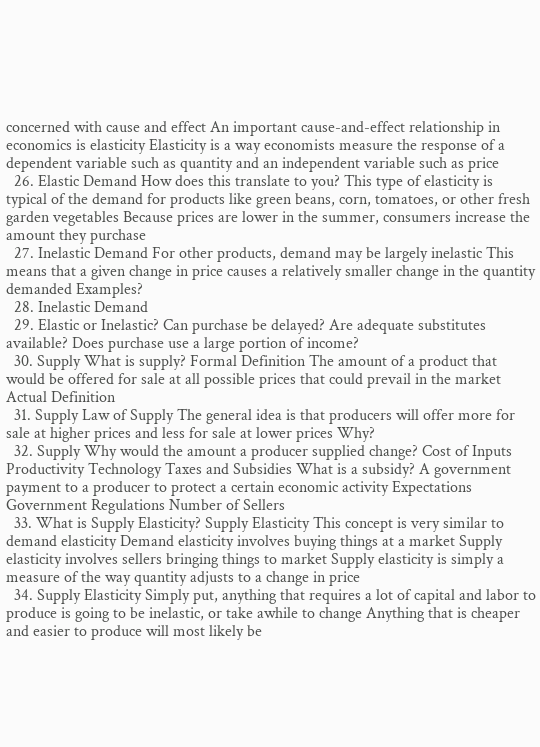concerned with cause and effect An important cause-and-effect relationship in economics is elasticity Elasticity is a way economists measure the response of a dependent variable such as quantity and an independent variable such as price
  26. Elastic Demand How does this translate to you? This type of elasticity is typical of the demand for products like green beans, corn, tomatoes, or other fresh garden vegetables Because prices are lower in the summer, consumers increase the amount they purchase
  27. Inelastic Demand For other products, demand may be largely inelastic This means that a given change in price causes a relatively smaller change in the quantity demanded Examples?
  28. Inelastic Demand
  29. Elastic or Inelastic? Can purchase be delayed? Are adequate substitutes available? Does purchase use a large portion of income?
  30. Supply What is supply? Formal Definition The amount of a product that would be offered for sale at all possible prices that could prevail in the market Actual Definition
  31. Supply Law of Supply The general idea is that producers will offer more for sale at higher prices and less for sale at lower prices Why?
  32. Supply Why would the amount a producer supplied change? Cost of Inputs Productivity Technology Taxes and Subsidies What is a subsidy? A government payment to a producer to protect a certain economic activity Expectations Government Regulations Number of Sellers
  33. What is Supply Elasticity? Supply Elasticity This concept is very similar to demand elasticity Demand elasticity involves buying things at a market Supply elasticity involves sellers bringing things to market Supply elasticity is simply a measure of the way quantity adjusts to a change in price
  34. Supply Elasticity Simply put, anything that requires a lot of capital and labor to produce is going to be inelastic, or take awhile to change Anything that is cheaper and easier to produce will most likely be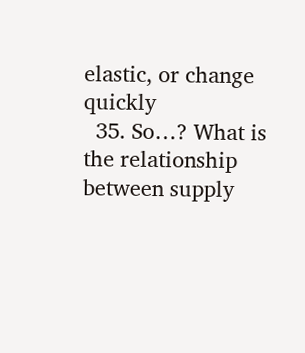elastic, or change quickly
  35. So…? What is the relationship between supply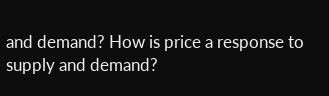and demand? How is price a response to supply and demand?